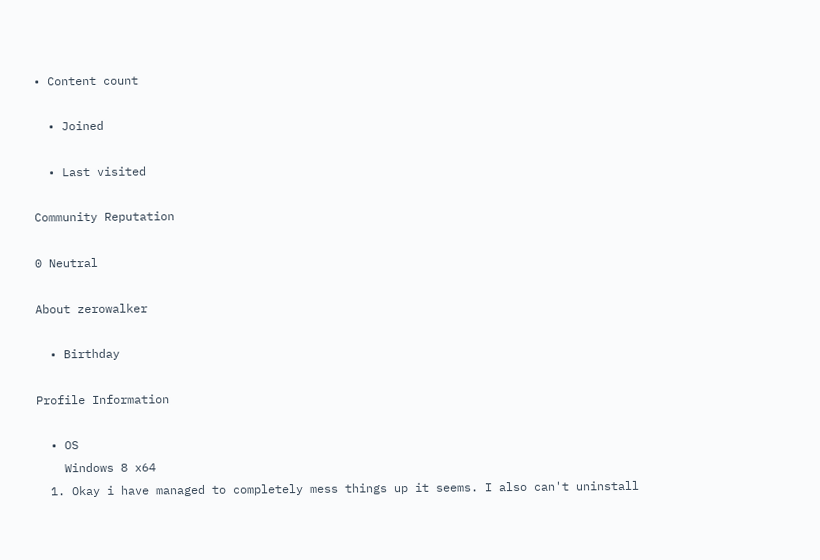• Content count

  • Joined

  • Last visited

Community Reputation

0 Neutral

About zerowalker

  • Birthday

Profile Information

  • OS
    Windows 8 x64
  1. Okay i have managed to completely mess things up it seems. I also can't uninstall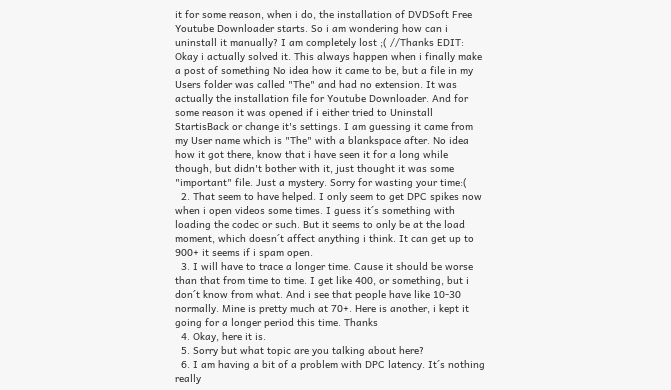it for some reason, when i do, the installation of DVDSoft Free Youtube Downloader starts. So i am wondering how can i uninstall it manually? I am completely lost ;( //Thanks EDIT: Okay i actually solved it. This always happen when i finally make a post of something No idea how it came to be, but a file in my Users folder was called "The" and had no extension. It was actually the installation file for Youtube Downloader. And for some reason it was opened if i either tried to Uninstall StartisBack or change it's settings. I am guessing it came from my User name which is "The" with a blankspace after. No idea how it got there, know that i have seen it for a long while though, but didn't bother with it, just thought it was some "important" file. Just a mystery. Sorry for wasting your time:(
  2. That seem to have helped. I only seem to get DPC spikes now when i open videos some times. I guess it´s something with loading the codec or such. But it seems to only be at the load moment, which doesn´t affect anything i think. It can get up to 900+ it seems if i spam open.
  3. I will have to trace a longer time. Cause it should be worse than that from time to time. I get like 400, or something, but i don´t know from what. And i see that people have like 10-30 normally. Mine is pretty much at 70+. Here is another, i kept it going for a longer period this time. Thanks
  4. Okay, here it is.
  5. Sorry but what topic are you talking about here?
  6. I am having a bit of a problem with DPC latency. It´s nothing really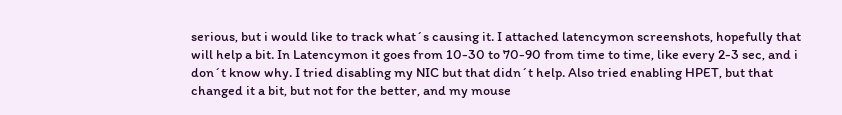serious, but i would like to track what´s causing it. I attached latencymon screenshots, hopefully that will help a bit. In Latencymon it goes from 10-30 to 70-90 from time to time, like every 2-3 sec, and i don´t know why. I tried disabling my NIC but that didn´t help. Also tried enabling HPET, but that changed it a bit, but not for the better, and my mouse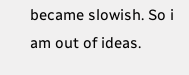became slowish. So i am out of ideas.